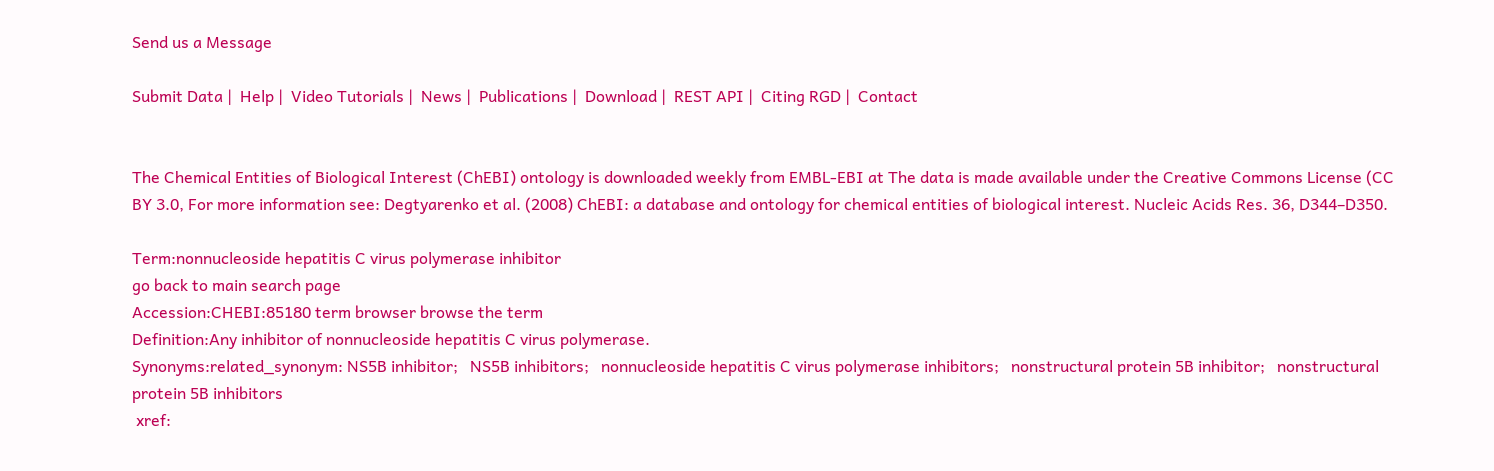Send us a Message

Submit Data |  Help |  Video Tutorials |  News |  Publications |  Download |  REST API |  Citing RGD |  Contact


The Chemical Entities of Biological Interest (ChEBI) ontology is downloaded weekly from EMBL-EBI at The data is made available under the Creative Commons License (CC BY 3.0, For more information see: Degtyarenko et al. (2008) ChEBI: a database and ontology for chemical entities of biological interest. Nucleic Acids Res. 36, D344–D350.

Term:nonnucleoside hepatitis C virus polymerase inhibitor
go back to main search page
Accession:CHEBI:85180 term browser browse the term
Definition:Any inhibitor of nonnucleoside hepatitis C virus polymerase.
Synonyms:related_synonym: NS5B inhibitor;   NS5B inhibitors;   nonnucleoside hepatitis C virus polymerase inhibitors;   nonstructural protein 5B inhibitor;   nonstructural protein 5B inhibitors
 xref: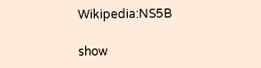Wikipedia:NS5B

show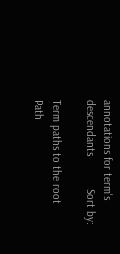annotations for term's descendants           Sort by:

Term paths to the root
Path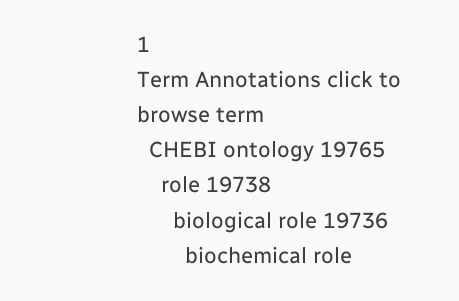1
Term Annotations click to browse term
  CHEBI ontology 19765
    role 19738
      biological role 19736
        biochemical role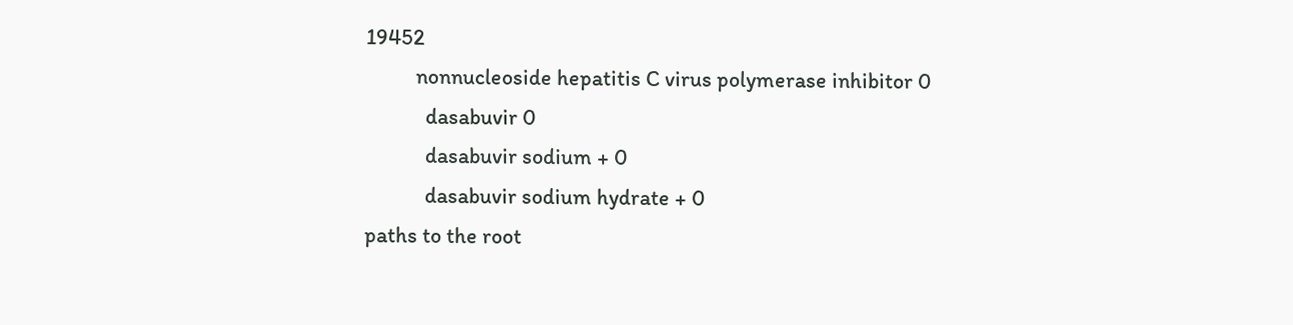19452
          nonnucleoside hepatitis C virus polymerase inhibitor 0
            dasabuvir 0
            dasabuvir sodium + 0
            dasabuvir sodium hydrate + 0
paths to the root